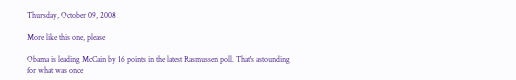Thursday, October 09, 2008

More like this one, please

Obama is leading McCain by 16 points in the latest Rasmussen poll. That's astounding for what was once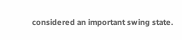considered an important swing state.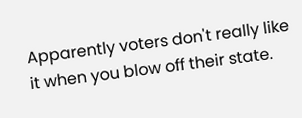Apparently voters don't really like it when you blow off their state.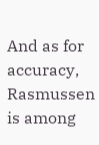And as for accuracy, Rasmussen is among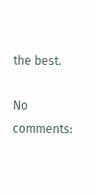the best.

No comments: